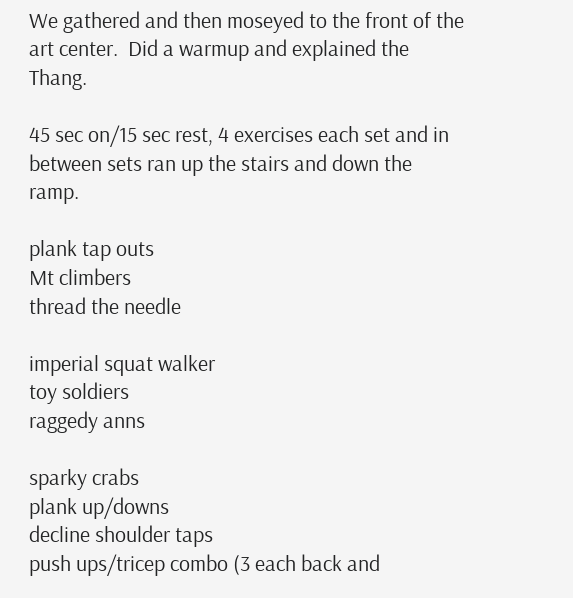We gathered and then moseyed to the front of the art center.  Did a warmup and explained the Thang.

45 sec on/15 sec rest, 4 exercises each set and in between sets ran up the stairs and down the ramp.

plank tap outs
Mt climbers
thread the needle

imperial squat walker
toy soldiers
raggedy anns

sparky crabs
plank up/downs
decline shoulder taps
push ups/tricep combo (3 each back and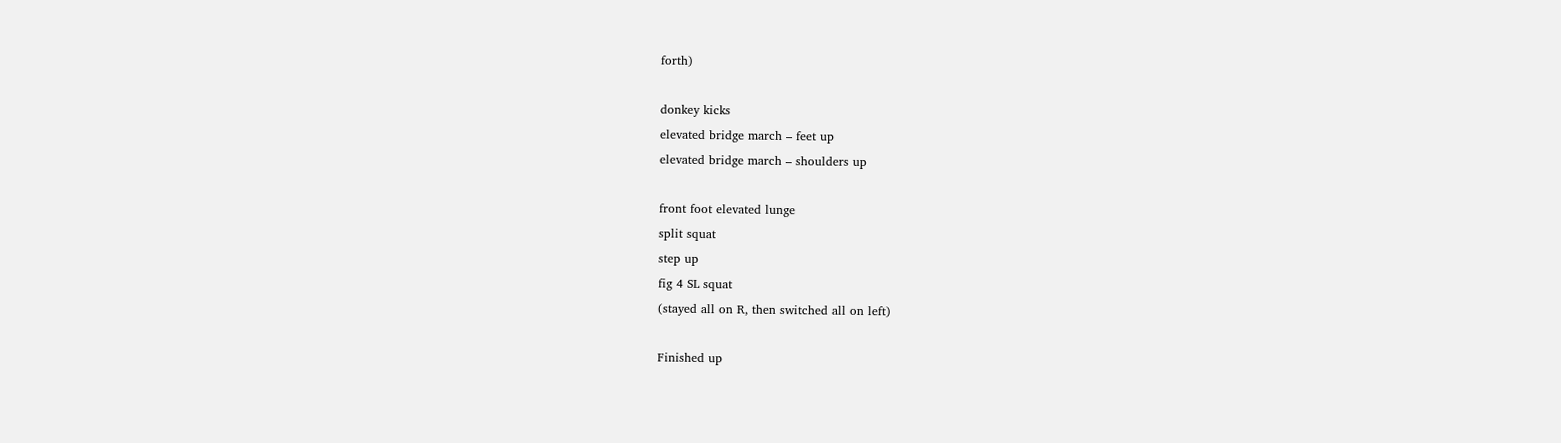forth)

donkey kicks
elevated bridge march – feet up
elevated bridge march – shoulders up

front foot elevated lunge
split squat
step up
fig 4 SL squat
(stayed all on R, then switched all on left)

Finished up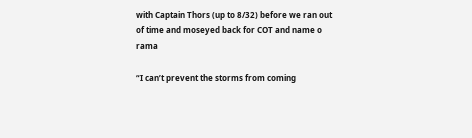with Captain Thors (up to 8/32) before we ran out of time and moseyed back for COT and name o rama

“I can’t prevent the storms from coming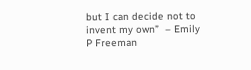but I can decide not to invent my own”  – Emily P Freeman